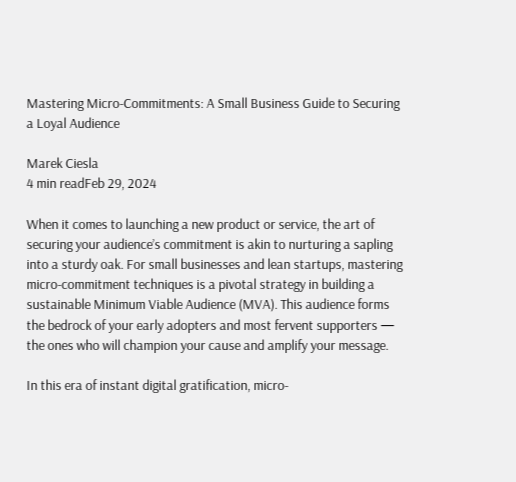Mastering Micro-Commitments: A Small Business Guide to Securing a Loyal Audience

Marek Ciesla
4 min readFeb 29, 2024

When it comes to launching a new product or service, the art of securing your audience’s commitment is akin to nurturing a sapling into a sturdy oak. For small businesses and lean startups, mastering micro-commitment techniques is a pivotal strategy in building a sustainable Minimum Viable Audience (MVA). This audience forms the bedrock of your early adopters and most fervent supporters — the ones who will champion your cause and amplify your message.

In this era of instant digital gratification, micro-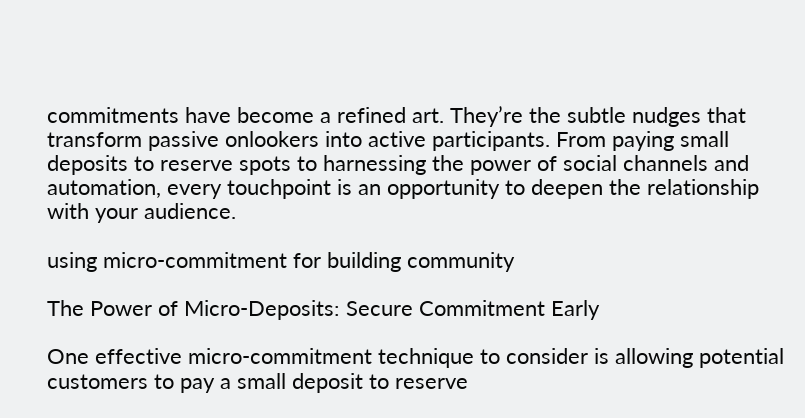commitments have become a refined art. They’re the subtle nudges that transform passive onlookers into active participants. From paying small deposits to reserve spots to harnessing the power of social channels and automation, every touchpoint is an opportunity to deepen the relationship with your audience.

using micro-commitment for building community

The Power of Micro-Deposits: Secure Commitment Early

One effective micro-commitment technique to consider is allowing potential customers to pay a small deposit to reserve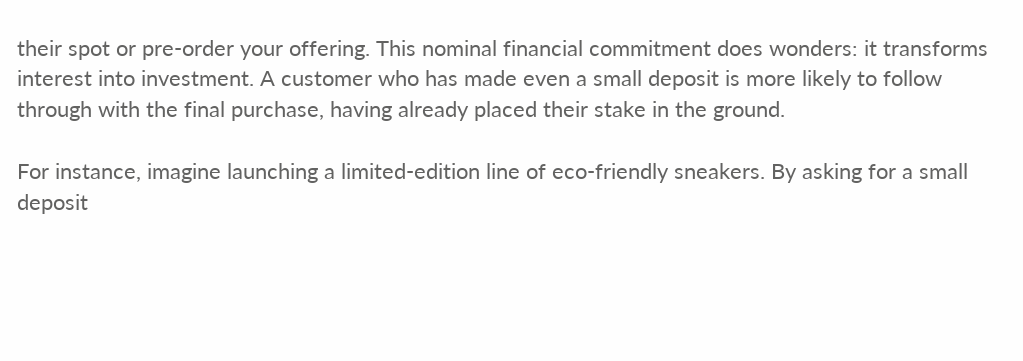their spot or pre-order your offering. This nominal financial commitment does wonders: it transforms interest into investment. A customer who has made even a small deposit is more likely to follow through with the final purchase, having already placed their stake in the ground.

For instance, imagine launching a limited-edition line of eco-friendly sneakers. By asking for a small deposit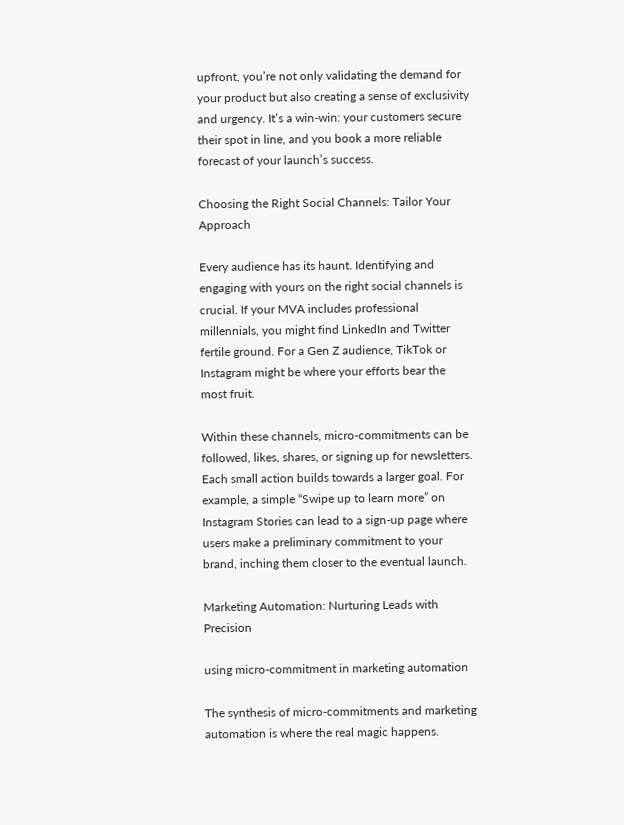upfront, you’re not only validating the demand for your product but also creating a sense of exclusivity and urgency. It’s a win-win: your customers secure their spot in line, and you book a more reliable forecast of your launch’s success.

Choosing the Right Social Channels: Tailor Your Approach

Every audience has its haunt. Identifying and engaging with yours on the right social channels is crucial. If your MVA includes professional millennials, you might find LinkedIn and Twitter fertile ground. For a Gen Z audience, TikTok or Instagram might be where your efforts bear the most fruit.

Within these channels, micro-commitments can be followed, likes, shares, or signing up for newsletters. Each small action builds towards a larger goal. For example, a simple “Swipe up to learn more” on Instagram Stories can lead to a sign-up page where users make a preliminary commitment to your brand, inching them closer to the eventual launch.

Marketing Automation: Nurturing Leads with Precision

using micro-commitment in marketing automation

The synthesis of micro-commitments and marketing automation is where the real magic happens.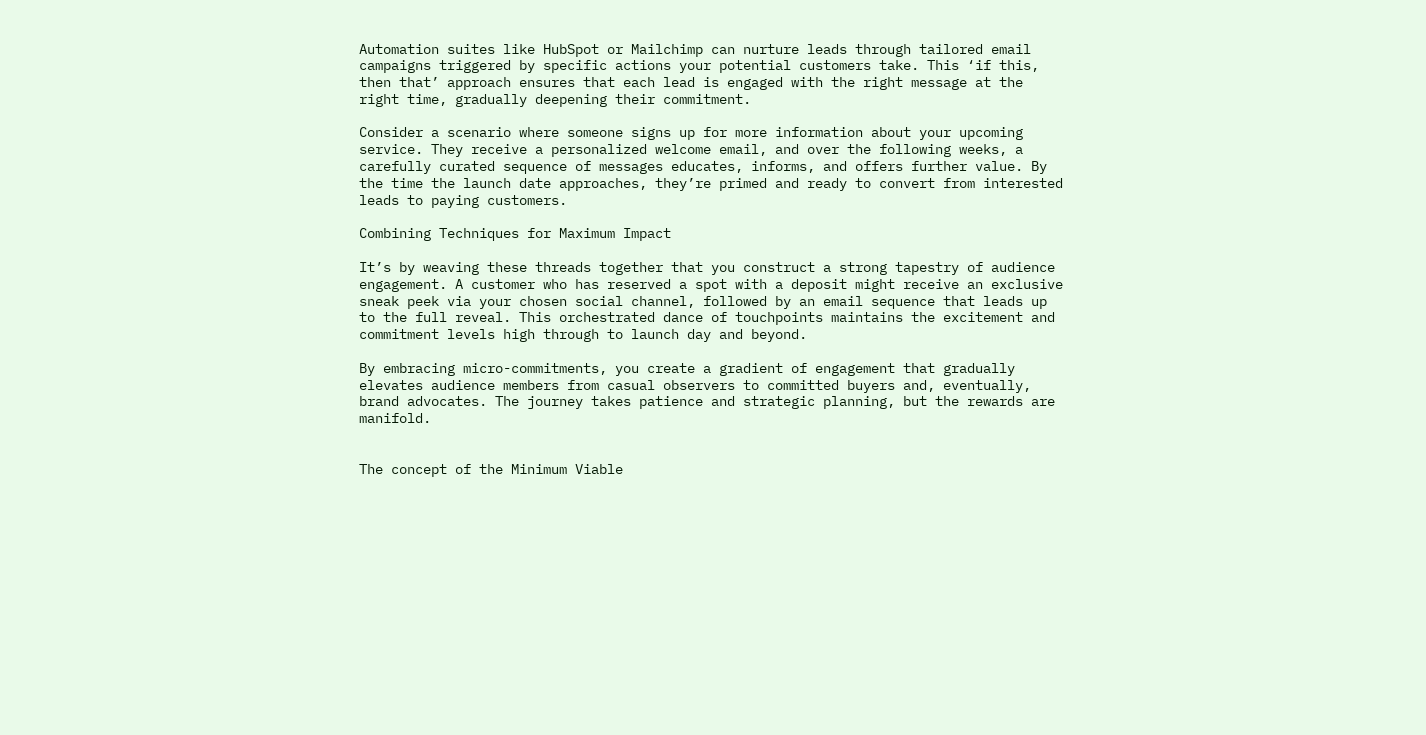Automation suites like HubSpot or Mailchimp can nurture leads through tailored email campaigns triggered by specific actions your potential customers take. This ‘if this, then that’ approach ensures that each lead is engaged with the right message at the right time, gradually deepening their commitment.

Consider a scenario where someone signs up for more information about your upcoming service. They receive a personalized welcome email, and over the following weeks, a carefully curated sequence of messages educates, informs, and offers further value. By the time the launch date approaches, they’re primed and ready to convert from interested leads to paying customers.

Combining Techniques for Maximum Impact

It’s by weaving these threads together that you construct a strong tapestry of audience engagement. A customer who has reserved a spot with a deposit might receive an exclusive sneak peek via your chosen social channel, followed by an email sequence that leads up to the full reveal. This orchestrated dance of touchpoints maintains the excitement and commitment levels high through to launch day and beyond.

By embracing micro-commitments, you create a gradient of engagement that gradually elevates audience members from casual observers to committed buyers and, eventually, brand advocates. The journey takes patience and strategic planning, but the rewards are manifold.


The concept of the Minimum Viable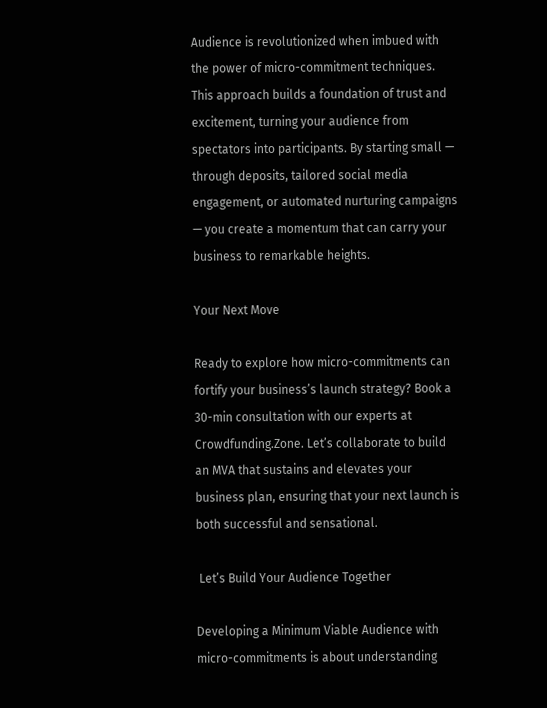Audience is revolutionized when imbued with the power of micro-commitment techniques. This approach builds a foundation of trust and excitement, turning your audience from spectators into participants. By starting small — through deposits, tailored social media engagement, or automated nurturing campaigns — you create a momentum that can carry your business to remarkable heights.

Your Next Move

Ready to explore how micro-commitments can fortify your business’s launch strategy? Book a 30-min consultation with our experts at Crowdfunding.Zone. Let’s collaborate to build an MVA that sustains and elevates your business plan, ensuring that your next launch is both successful and sensational.

 Let’s Build Your Audience Together

Developing a Minimum Viable Audience with micro-commitments is about understanding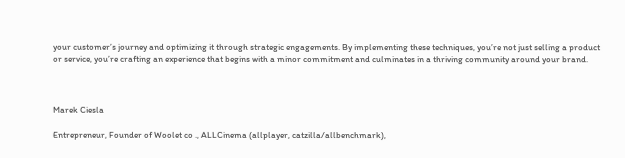your customer’s journey and optimizing it through strategic engagements. By implementing these techniques, you’re not just selling a product or service, you’re crafting an experience that begins with a minor commitment and culminates in a thriving community around your brand.



Marek Ciesla

Entrepreneur, Founder of Woolet co ., ALLCinema (allplayer, catzilla/allbenchmark),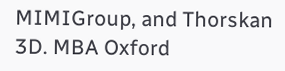MIMIGroup, and Thorskan 3D. MBA Oxford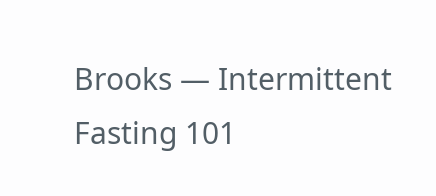Brooks — Intermittent Fasting 101